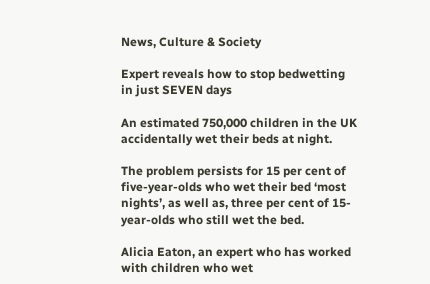News, Culture & Society

Expert reveals how to stop bedwetting in just SEVEN days

An estimated 750,000 children in the UK accidentally wet their beds at night.

The problem persists for 15 per cent of five-year-olds who wet their bed ‘most nights’, as well as, three per cent of 15-year-olds who still wet the bed.

Alicia Eaton, an expert who has worked with children who wet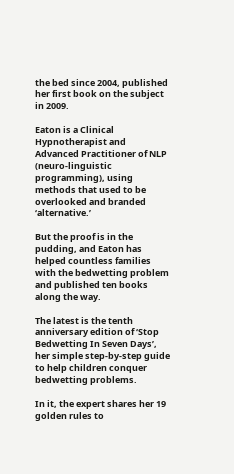the bed since 2004, published her first book on the subject in 2009.

Eaton is a Clinical Hypnotherapist and Advanced Practitioner of NLP (neuro-linguistic programming), using methods that used to be overlooked and branded ‘alternative.’

But the proof is in the pudding, and Eaton has helped countless families with the bedwetting problem and published ten books along the way.

The latest is the tenth anniversary edition of ‘Stop Bedwetting In Seven Days’, her simple step-by-step guide to help children conquer bedwetting problems.

In it, the expert shares her 19 golden rules to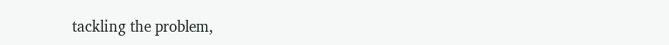tackling the problem,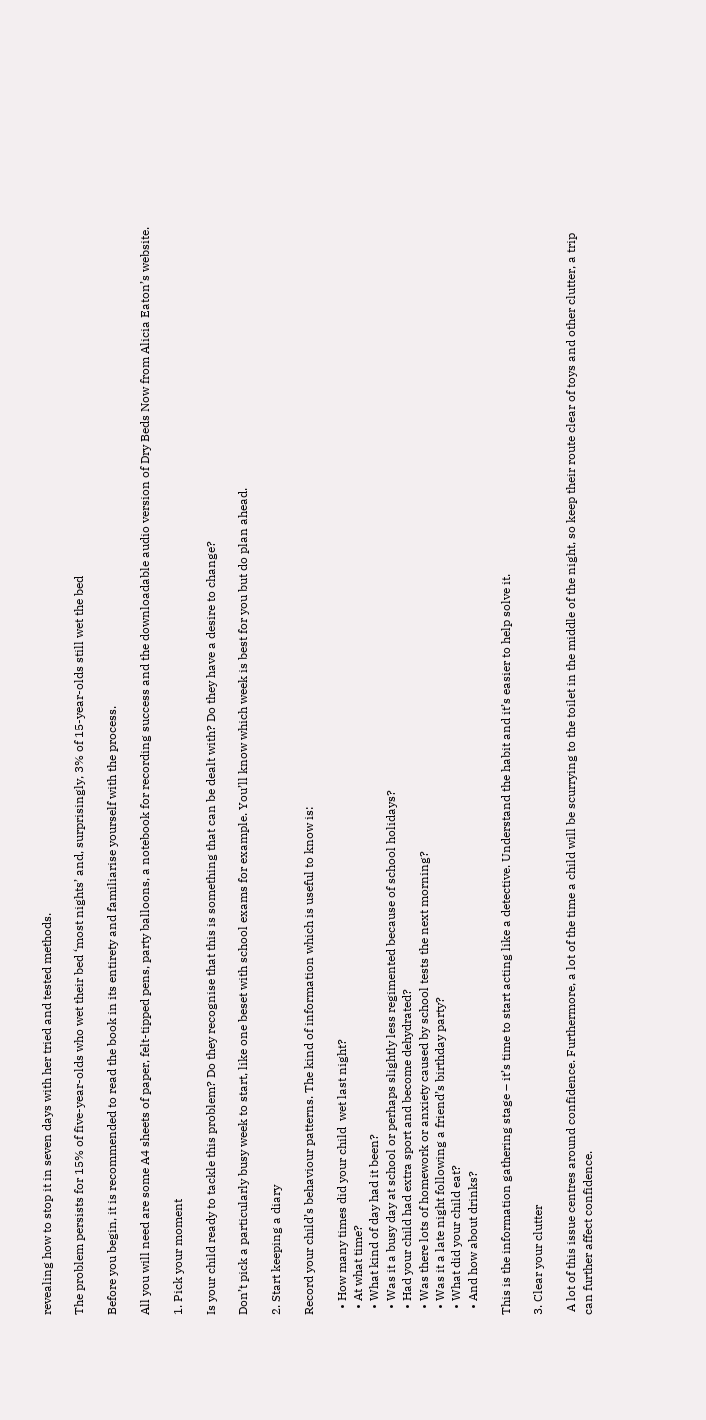revealing how to stop it in seven days with her tried and tested methods.

The problem persists for 15% of five-year-olds who wet their bed ‘most nights’ and, surprisingly, 3% of 15-year-olds still wet the bed

Before you begin, it is recommended to read the book in its entirety and familiarise yourself with the process.

All you will need are some A4 sheets of paper, felt-tipped pens, party balloons, a notebook for recording success and the downloadable audio version of Dry Beds Now from Alicia Eaton’s website.

1. Pick your moment

Is your child ready to tackle this problem? Do they recognise that this is something that can be dealt with? Do they have a desire to change?

Don’t pick a particularly busy week to start, like one beset with school exams for example. You’ll know which week is best for you but do plan ahead.

2. Start keeping a diary

Record your child’s behaviour patterns. The kind of information which is useful to know is:

  • How many times did your child  wet last night?
  • At what time?
  • What kind of day had it been?
  • Was it a busy day at school or perhaps slightly less regimented because of school holidays?
  • Had your child had extra sport and become dehydrated?
  • Was there lots of homework or anxiety caused by school tests the next morning?
  • Was it a late night following a friend’s birthday party?
  • What did your child eat?
  • And how about drinks?

This is the information gathering stage – it’s time to start acting like a detective. Understand the habit and it’s easier to help solve it.

3. Clear your clutter

 A lot of this issue centres around confidence. Furthermore, a lot of the time a child will be scurrying to the toilet in the middle of the night, so keep their route clear of toys and other clutter, a trip can further affect confidence.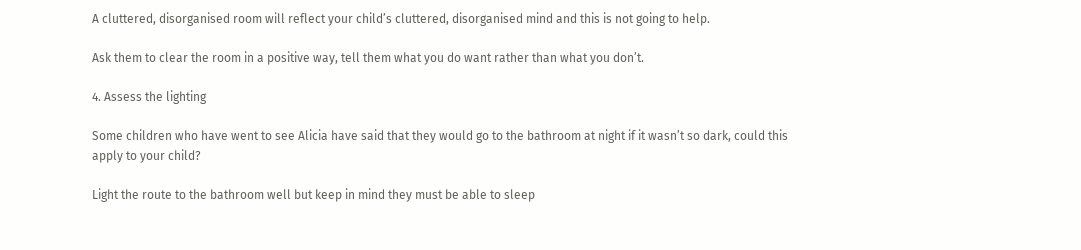A cluttered, disorganised room will reflect your child’s cluttered, disorganised mind and this is not going to help.

Ask them to clear the room in a positive way, tell them what you do want rather than what you don’t.

4. Assess the lighting

Some children who have went to see Alicia have said that they would go to the bathroom at night if it wasn’t so dark, could this apply to your child?

Light the route to the bathroom well but keep in mind they must be able to sleep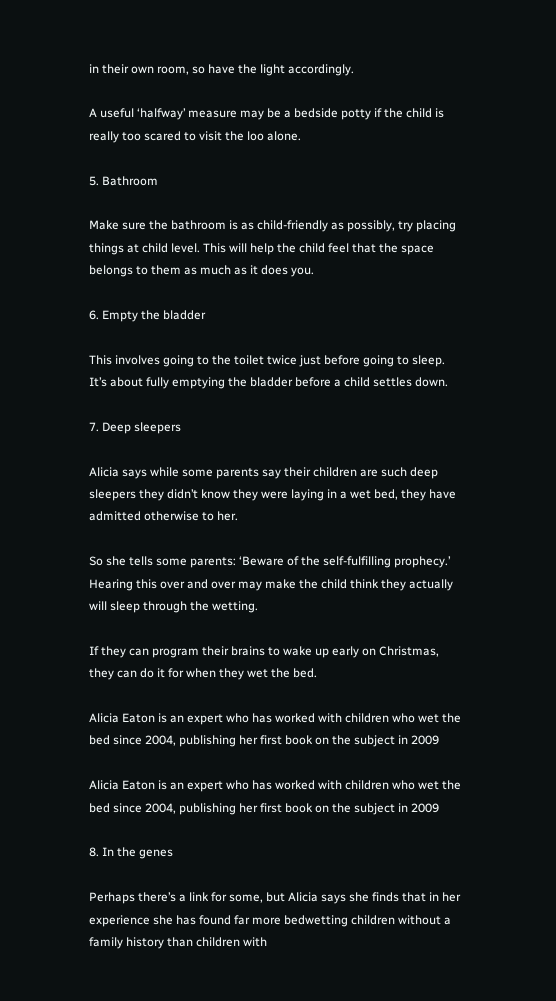in their own room, so have the light accordingly.

A useful ‘halfway’ measure may be a bedside potty if the child is really too scared to visit the loo alone.

5. Bathroom

Make sure the bathroom is as child-friendly as possibly, try placing things at child level. This will help the child feel that the space belongs to them as much as it does you.

6. Empty the bladder

This involves going to the toilet twice just before going to sleep. It’s about fully emptying the bladder before a child settles down.

7. Deep sleepers

Alicia says while some parents say their children are such deep sleepers they didn’t know they were laying in a wet bed, they have admitted otherwise to her.

So she tells some parents: ‘Beware of the self-fulfilling prophecy.’  Hearing this over and over may make the child think they actually will sleep through the wetting.

If they can program their brains to wake up early on Christmas, they can do it for when they wet the bed.

Alicia Eaton is an expert who has worked with children who wet the bed since 2004, publishing her first book on the subject in 2009

Alicia Eaton is an expert who has worked with children who wet the bed since 2004, publishing her first book on the subject in 2009

8. In the genes

Perhaps there’s a link for some, but Alicia says she finds that in her experience she has found far more bedwetting children without a family history than children with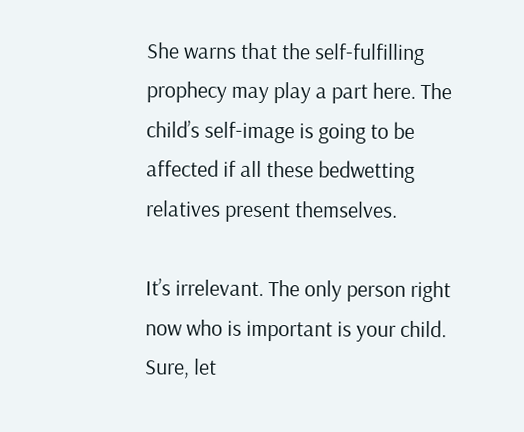She warns that the self-fulfilling prophecy may play a part here. The child’s self-image is going to be affected if all these bedwetting relatives present themselves.

It’s irrelevant. The only person right now who is important is your child. Sure, let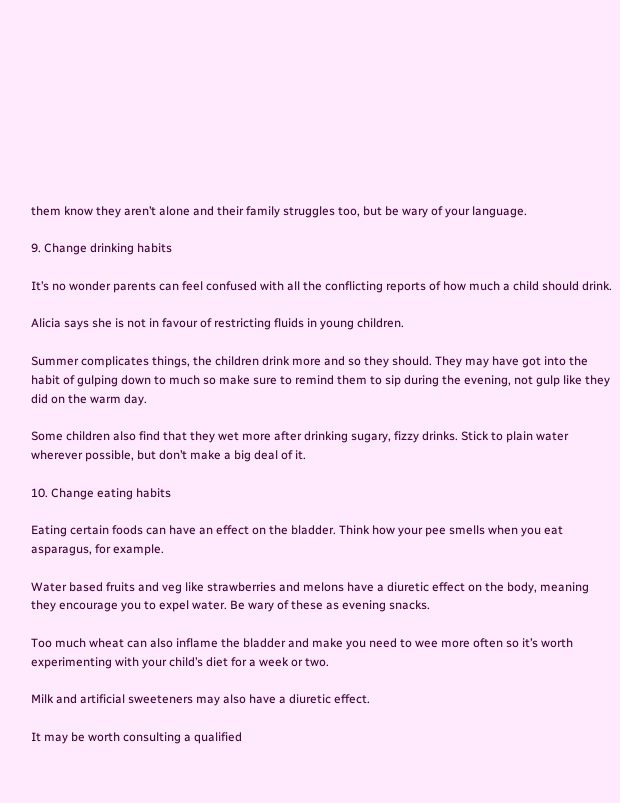them know they aren’t alone and their family struggles too, but be wary of your language.

9. Change drinking habits

It’s no wonder parents can feel confused with all the conflicting reports of how much a child should drink.

Alicia says she is not in favour of restricting fluids in young children.

Summer complicates things, the children drink more and so they should. They may have got into the habit of gulping down to much so make sure to remind them to sip during the evening, not gulp like they did on the warm day.

Some children also find that they wet more after drinking sugary, fizzy drinks. Stick to plain water wherever possible, but don’t make a big deal of it.

10. Change eating habits

Eating certain foods can have an effect on the bladder. Think how your pee smells when you eat asparagus, for example.

Water based fruits and veg like strawberries and melons have a diuretic effect on the body, meaning they encourage you to expel water. Be wary of these as evening snacks.

Too much wheat can also inflame the bladder and make you need to wee more often so it’s worth experimenting with your child’s diet for a week or two.

Milk and artificial sweeteners may also have a diuretic effect.

It may be worth consulting a qualified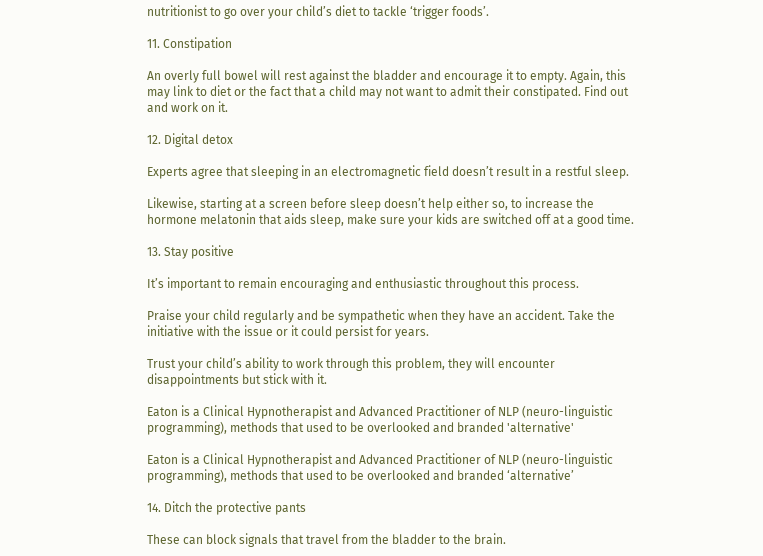nutritionist to go over your child’s diet to tackle ‘trigger foods’.

11. Constipation

An overly full bowel will rest against the bladder and encourage it to empty. Again, this may link to diet or the fact that a child may not want to admit their constipated. Find out and work on it.

12. Digital detox

Experts agree that sleeping in an electromagnetic field doesn’t result in a restful sleep.

Likewise, starting at a screen before sleep doesn’t help either so, to increase the hormone melatonin that aids sleep, make sure your kids are switched off at a good time.

13. Stay positive

It’s important to remain encouraging and enthusiastic throughout this process.

Praise your child regularly and be sympathetic when they have an accident. Take the initiative with the issue or it could persist for years.

Trust your child’s ability to work through this problem, they will encounter disappointments but stick with it.

Eaton is a Clinical Hypnotherapist and Advanced Practitioner of NLP (neuro-linguistic programming), methods that used to be overlooked and branded 'alternative'

Eaton is a Clinical Hypnotherapist and Advanced Practitioner of NLP (neuro-linguistic programming), methods that used to be overlooked and branded ‘alternative’

14. Ditch the protective pants

These can block signals that travel from the bladder to the brain.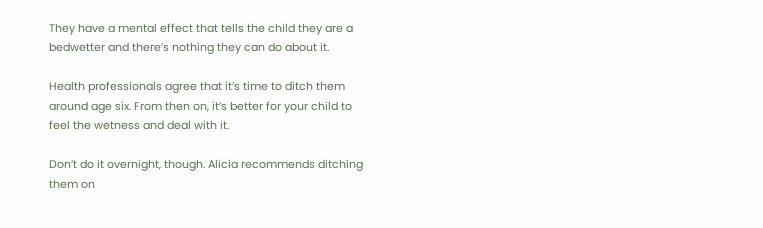They have a mental effect that tells the child they are a bedwetter and there’s nothing they can do about it.

Health professionals agree that it’s time to ditch them around age six. From then on, it’s better for your child to feel the wetness and deal with it.

Don’t do it overnight, though. Alicia recommends ditching them on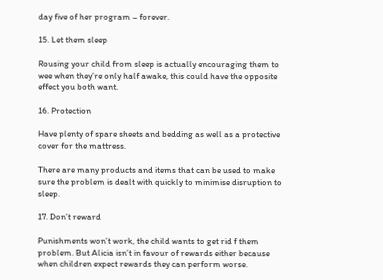day five of her program – forever.

15. Let them sleep

Rousing your child from sleep is actually encouraging them to wee when they’re only half awake, this could have the opposite effect you both want.

16. Protection

Have plenty of spare sheets and bedding as well as a protective cover for the mattress.

There are many products and items that can be used to make sure the problem is dealt with quickly to minimise disruption to sleep.

17. Don’t reward

Punishments won’t work, the child wants to get rid f them problem. But Alicia isn’t in favour of rewards either because when children expect rewards they can perform worse.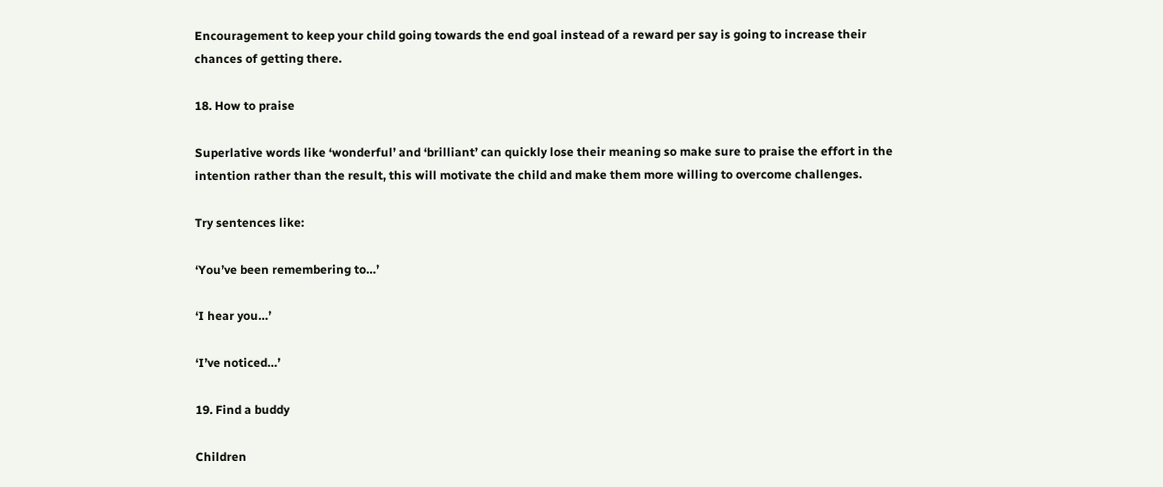Encouragement to keep your child going towards the end goal instead of a reward per say is going to increase their chances of getting there.

18. How to praise

Superlative words like ‘wonderful’ and ‘brilliant’ can quickly lose their meaning so make sure to praise the effort in the intention rather than the result, this will motivate the child and make them more willing to overcome challenges.

Try sentences like:

‘You’ve been remembering to…’

‘I hear you…’

‘I’ve noticed…’

19. Find a buddy

Children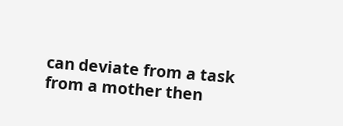can deviate from a task from a mother then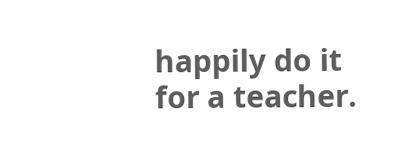happily do it for a teacher.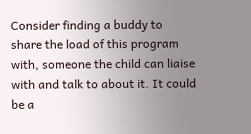Consider finding a buddy to share the load of this program with, someone the child can liaise with and talk to about it. It could be a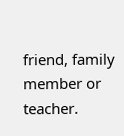friend, family member or teacher.